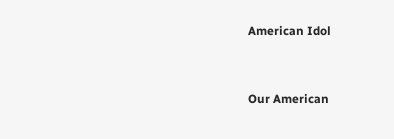American Idol


Our American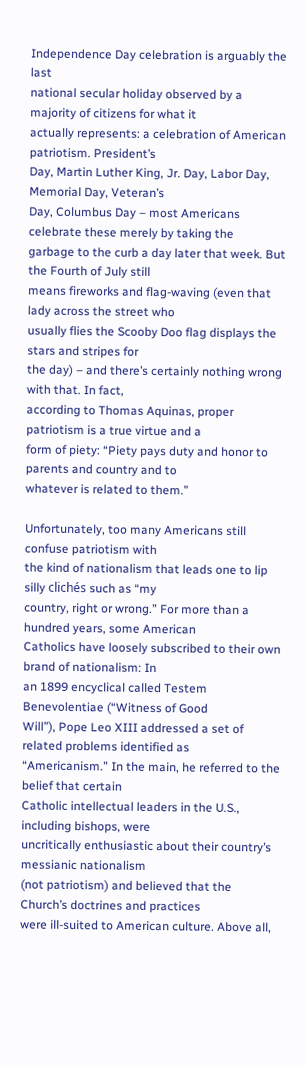Independence Day celebration is arguably the last
national secular holiday observed by a majority of citizens for what it
actually represents: a celebration of American patriotism. President’s
Day, Martin Luther King, Jr. Day, Labor Day, Memorial Day, Veteran’s
Day, Columbus Day – most Americans celebrate these merely by taking the
garbage to the curb a day later that week. But the Fourth of July still
means fireworks and flag-waving (even that lady across the street who
usually flies the Scooby Doo flag displays the stars and stripes for
the day) – and there’s certainly nothing wrong with that. In fact,
according to Thomas Aquinas, proper patriotism is a true virtue and a
form of piety: “Piety pays duty and honor to parents and country and to
whatever is related to them.”

Unfortunately, too many Americans still confuse patriotism with
the kind of nationalism that leads one to lip silly clichés such as “my
country, right or wrong.” For more than a hundred years, some American
Catholics have loosely subscribed to their own brand of nationalism: In
an 1899 encyclical called Testem Benevolentiae (“Witness of Good
Will”), Pope Leo XIII addressed a set of related problems identified as
“Americanism.” In the main, he referred to the belief that certain
Catholic intellectual leaders in the U.S., including bishops, were
uncritically enthusiastic about their country’s messianic nationalism
(not patriotism) and believed that the Church’s doctrines and practices
were ill-suited to American culture. Above all,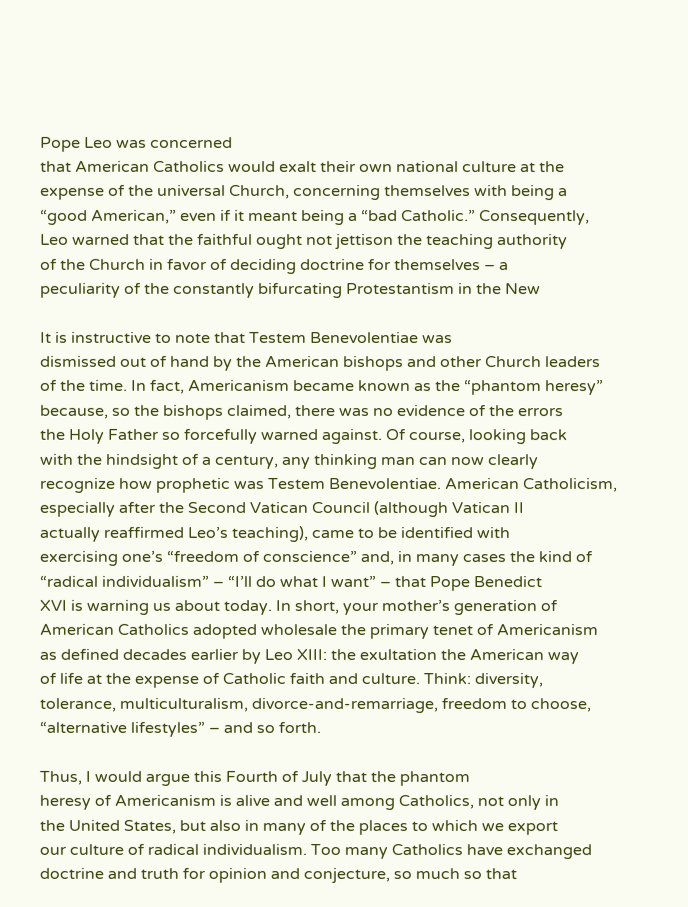Pope Leo was concerned
that American Catholics would exalt their own national culture at the
expense of the universal Church, concerning themselves with being a
“good American,” even if it meant being a “bad Catholic.” Consequently,
Leo warned that the faithful ought not jettison the teaching authority
of the Church in favor of deciding doctrine for themselves – a
peculiarity of the constantly bifurcating Protestantism in the New

It is instructive to note that Testem Benevolentiae was
dismissed out of hand by the American bishops and other Church leaders
of the time. In fact, Americanism became known as the “phantom heresy”
because, so the bishops claimed, there was no evidence of the errors
the Holy Father so forcefully warned against. Of course, looking back
with the hindsight of a century, any thinking man can now clearly
recognize how prophetic was Testem Benevolentiae. American Catholicism,
especially after the Second Vatican Council (although Vatican II
actually reaffirmed Leo’s teaching), came to be identified with
exercising one’s “freedom of conscience” and, in many cases the kind of
“radical individualism” – “I’ll do what I want” – that Pope Benedict
XVI is warning us about today. In short, your mother’s generation of
American Catholics adopted wholesale the primary tenet of Americanism
as defined decades earlier by Leo XIII: the exultation the American way
of life at the expense of Catholic faith and culture. Think: diversity,
tolerance, multiculturalism, divorce-and-remarriage, freedom to choose,
“alternative lifestyles” – and so forth.

Thus, I would argue this Fourth of July that the phantom
heresy of Americanism is alive and well among Catholics, not only in
the United States, but also in many of the places to which we export
our culture of radical individualism. Too many Catholics have exchanged
doctrine and truth for opinion and conjecture, so much so that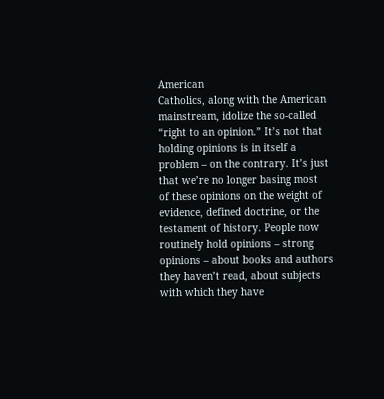American
Catholics, along with the American mainstream, idolize the so-called
“right to an opinion.” It’s not that holding opinions is in itself a
problem – on the contrary. It’s just that we’re no longer basing most
of these opinions on the weight of evidence, defined doctrine, or the
testament of history. People now routinely hold opinions – strong
opinions – about books and authors they haven’t read, about subjects
with which they have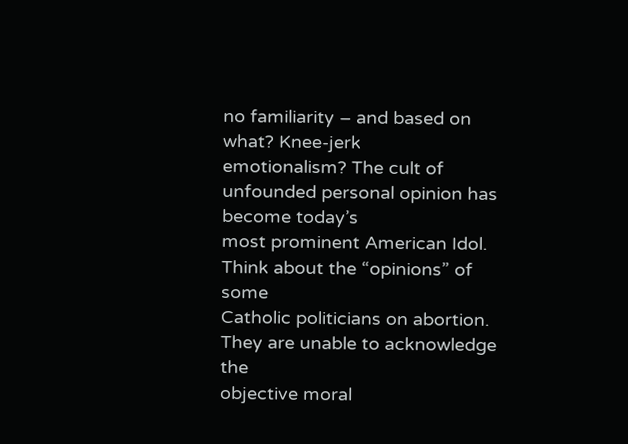no familiarity – and based on what? Knee-jerk
emotionalism? The cult of unfounded personal opinion has become today’s
most prominent American Idol. Think about the “opinions” of some
Catholic politicians on abortion. They are unable to acknowledge the
objective moral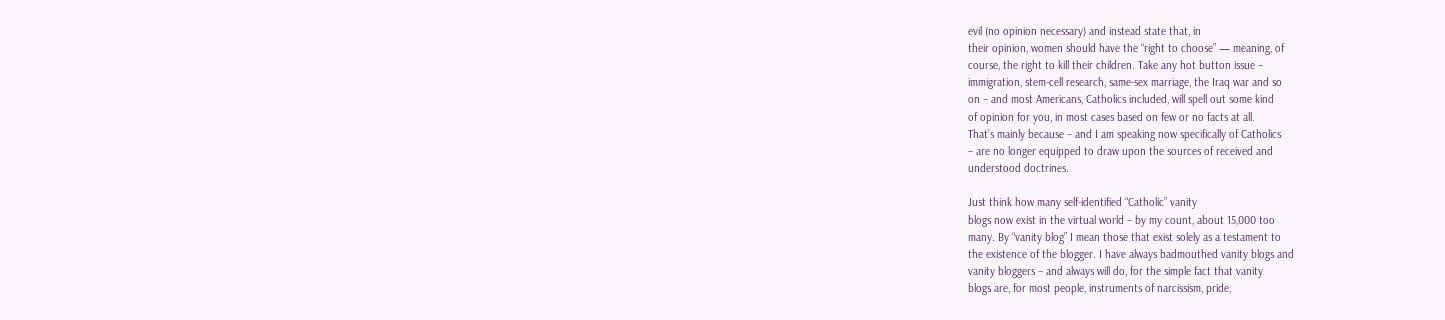evil (no opinion necessary) and instead state that, in
their opinion, women should have the “right to choose” — meaning, of
course, the right to kill their children. Take any hot button issue –
immigration, stem-cell research, same-sex marriage, the Iraq war and so
on – and most Americans, Catholics included, will spell out some kind
of opinion for you, in most cases based on few or no facts at all.
That’s mainly because – and I am speaking now specifically of Catholics
– are no longer equipped to draw upon the sources of received and
understood doctrines.

Just think how many self-identified “Catholic” vanity
blogs now exist in the virtual world – by my count, about 15,000 too
many. By “vanity blog” I mean those that exist solely as a testament to
the existence of the blogger. I have always badmouthed vanity blogs and
vanity bloggers – and always will do, for the simple fact that vanity
blogs are, for most people, instruments of narcissism, pride,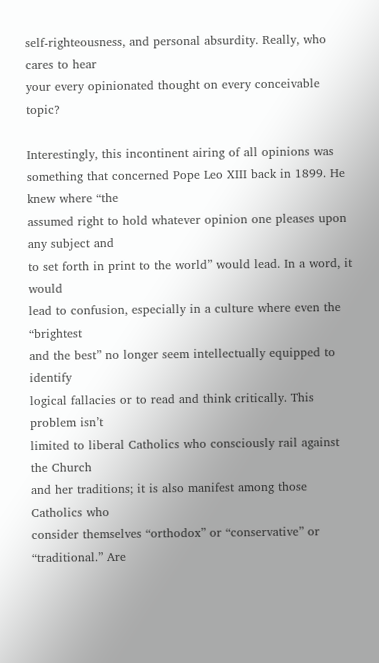self-righteousness, and personal absurdity. Really, who cares to hear
your every opinionated thought on every conceivable topic?

Interestingly, this incontinent airing of all opinions was
something that concerned Pope Leo XIII back in 1899. He knew where “the
assumed right to hold whatever opinion one pleases upon any subject and
to set forth in print to the world” would lead. In a word, it would
lead to confusion, especially in a culture where even the “brightest
and the best” no longer seem intellectually equipped to identify
logical fallacies or to read and think critically. This problem isn’t
limited to liberal Catholics who consciously rail against the Church
and her traditions; it is also manifest among those Catholics who
consider themselves “orthodox” or “conservative” or “traditional.” Are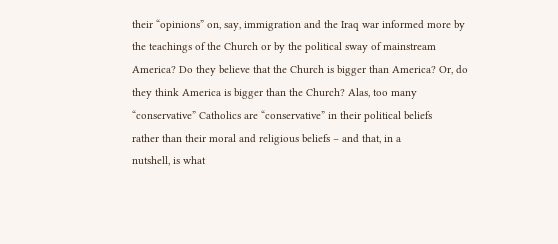their “opinions” on, say, immigration and the Iraq war informed more by
the teachings of the Church or by the political sway of mainstream
America? Do they believe that the Church is bigger than America? Or, do
they think America is bigger than the Church? Alas, too many
“conservative” Catholics are “conservative” in their political beliefs
rather than their moral and religious beliefs – and that, in a
nutshell, is what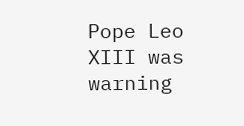Pope Leo XIII was warning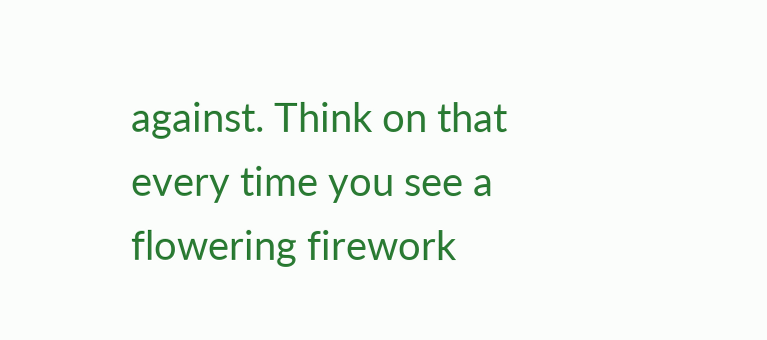against. Think on that
every time you see a flowering firework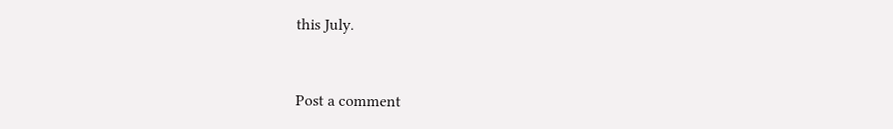this July.



Post a comment